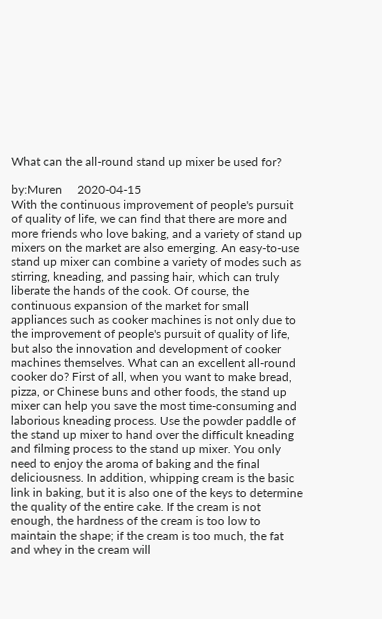What can the all-round stand up mixer be used for?

by:Muren     2020-04-15
With the continuous improvement of people's pursuit of quality of life, we can find that there are more and more friends who love baking, and a variety of stand up mixers on the market are also emerging. An easy-to-use stand up mixer can combine a variety of modes such as stirring, kneading, and passing hair, which can truly liberate the hands of the cook. Of course, the continuous expansion of the market for small appliances such as cooker machines is not only due to the improvement of people's pursuit of quality of life, but also the innovation and development of cooker machines themselves. What can an excellent all-round cooker do? First of all, when you want to make bread, pizza, or Chinese buns and other foods, the stand up mixer can help you save the most time-consuming and laborious kneading process. Use the powder paddle of the stand up mixer to hand over the difficult kneading and filming process to the stand up mixer. You only need to enjoy the aroma of baking and the final deliciousness. In addition, whipping cream is the basic link in baking, but it is also one of the keys to determine the quality of the entire cake. If the cream is not enough, the hardness of the cream is too low to maintain the shape; if the cream is too much, the fat and whey in the cream will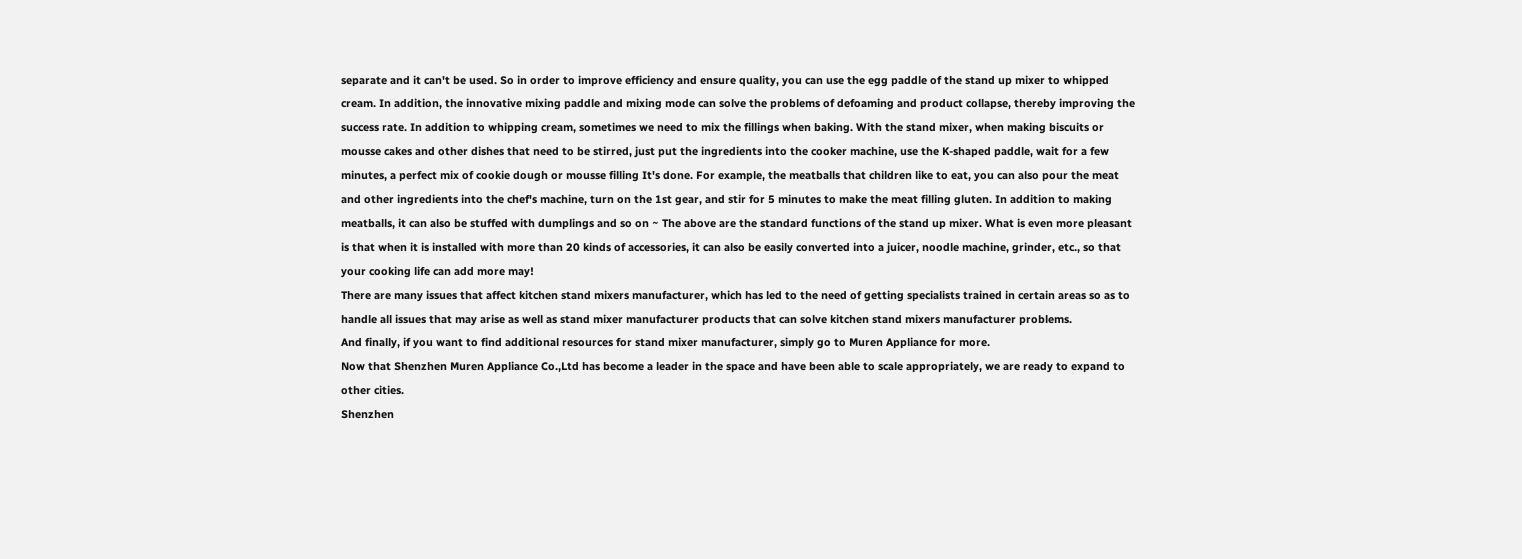separate and it can't be used. So in order to improve efficiency and ensure quality, you can use the egg paddle of the stand up mixer to whipped cream. In addition, the innovative mixing paddle and mixing mode can solve the problems of defoaming and product collapse, thereby improving the success rate. In addition to whipping cream, sometimes we need to mix the fillings when baking. With the stand mixer, when making biscuits or mousse cakes and other dishes that need to be stirred, just put the ingredients into the cooker machine, use the K-shaped paddle, wait for a few minutes, a perfect mix of cookie dough or mousse filling It's done. For example, the meatballs that children like to eat, you can also pour the meat and other ingredients into the chef's machine, turn on the 1st gear, and stir for 5 minutes to make the meat filling gluten. In addition to making meatballs, it can also be stuffed with dumplings and so on ~ The above are the standard functions of the stand up mixer. What is even more pleasant is that when it is installed with more than 20 kinds of accessories, it can also be easily converted into a juicer, noodle machine, grinder, etc., so that your cooking life can add more may!
There are many issues that affect kitchen stand mixers manufacturer, which has led to the need of getting specialists trained in certain areas so as to handle all issues that may arise as well as stand mixer manufacturer products that can solve kitchen stand mixers manufacturer problems.
And finally, if you want to find additional resources for stand mixer manufacturer, simply go to Muren Appliance for more.
Now that Shenzhen Muren Appliance Co.,Ltd has become a leader in the space and have been able to scale appropriately, we are ready to expand to other cities.
Shenzhen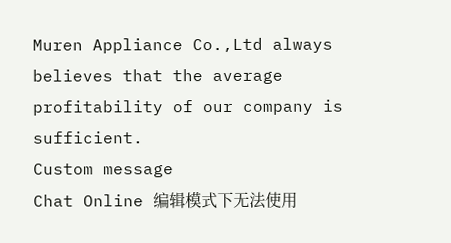Muren Appliance Co.,Ltd always believes that the average profitability of our company is sufficient.
Custom message
Chat Online 编辑模式下无法使用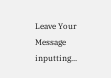Leave Your Message inputting...